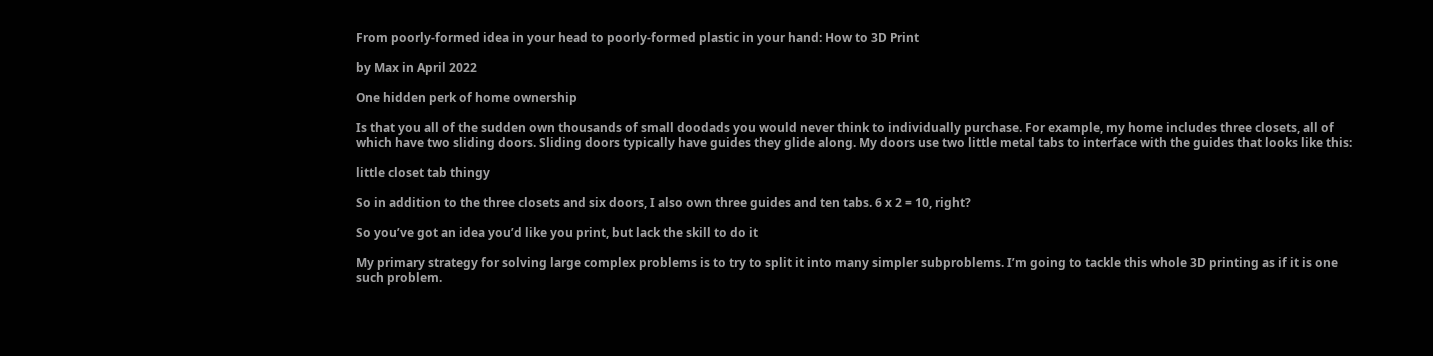From poorly-formed idea in your head to poorly-formed plastic in your hand: How to 3D Print

by Max in April 2022

One hidden perk of home ownership

Is that you all of the sudden own thousands of small doodads you would never think to individually purchase. For example, my home includes three closets, all of which have two sliding doors. Sliding doors typically have guides they glide along. My doors use two little metal tabs to interface with the guides that looks like this:

little closet tab thingy

So in addition to the three closets and six doors, I also own three guides and ten tabs. 6 x 2 = 10, right?

So you’ve got an idea you’d like you print, but lack the skill to do it

My primary strategy for solving large complex problems is to try to split it into many simpler subproblems. I’m going to tackle this whole 3D printing as if it is one such problem.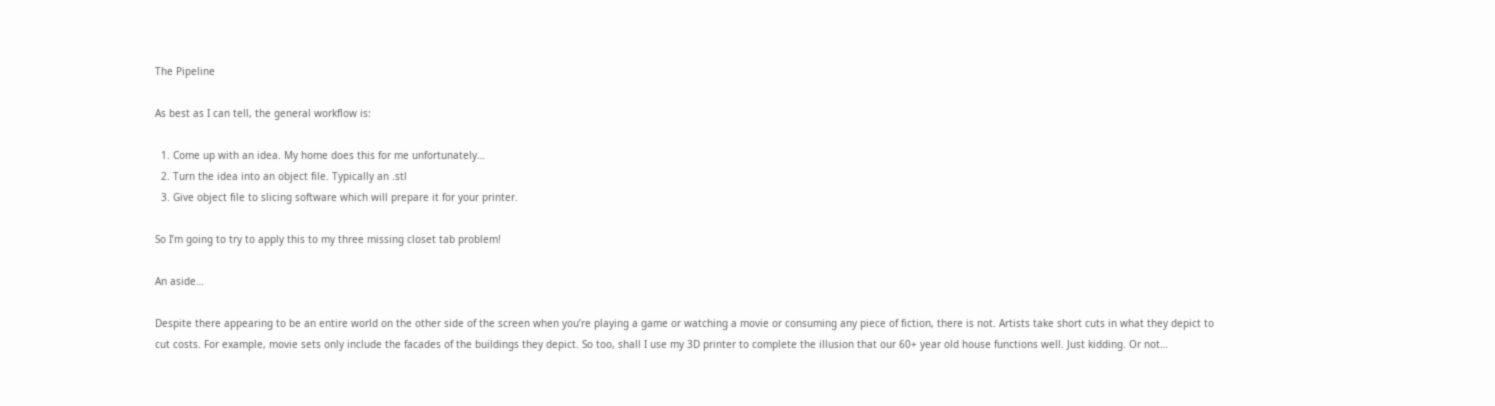The Pipeline

As best as I can tell, the general workflow is:

  1. Come up with an idea. My home does this for me unfortunately…
  2. Turn the idea into an object file. Typically an .stl
  3. Give object file to slicing software which will prepare it for your printer.

So I’m going to try to apply this to my three missing closet tab problem!

An aside…

Despite there appearing to be an entire world on the other side of the screen when you’re playing a game or watching a movie or consuming any piece of fiction, there is not. Artists take short cuts in what they depict to cut costs. For example, movie sets only include the facades of the buildings they depict. So too, shall I use my 3D printer to complete the illusion that our 60+ year old house functions well. Just kidding. Or not…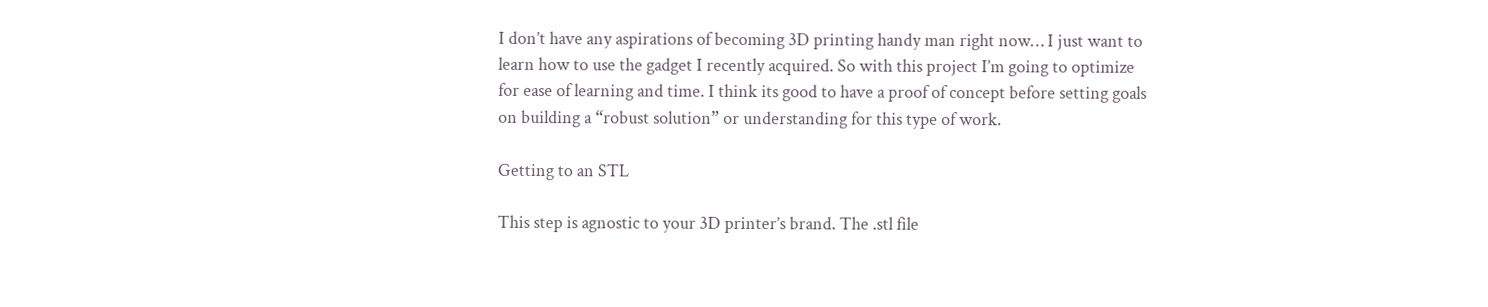I don’t have any aspirations of becoming 3D printing handy man right now… I just want to learn how to use the gadget I recently acquired. So with this project I’m going to optimize for ease of learning and time. I think its good to have a proof of concept before setting goals on building a “robust solution” or understanding for this type of work.

Getting to an STL

This step is agnostic to your 3D printer’s brand. The .stl file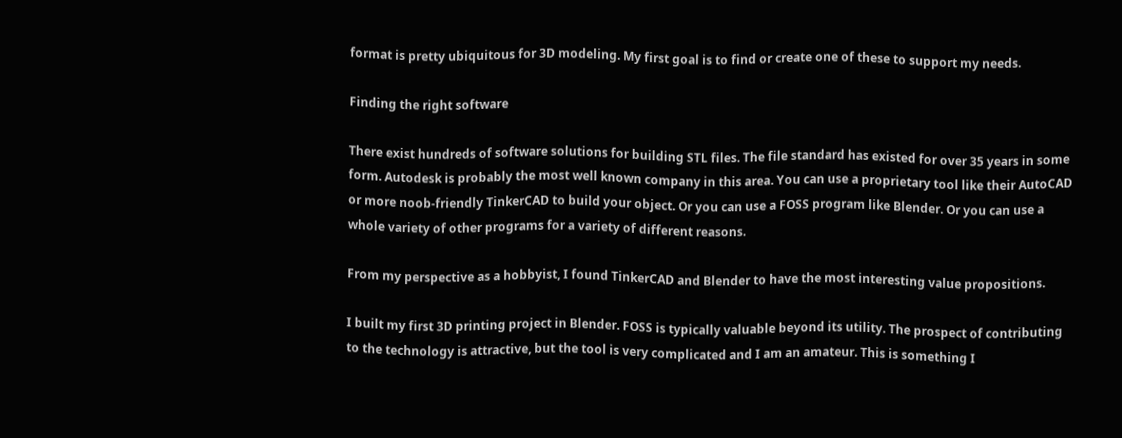format is pretty ubiquitous for 3D modeling. My first goal is to find or create one of these to support my needs.

Finding the right software

There exist hundreds of software solutions for building STL files. The file standard has existed for over 35 years in some form. Autodesk is probably the most well known company in this area. You can use a proprietary tool like their AutoCAD or more noob-friendly TinkerCAD to build your object. Or you can use a FOSS program like Blender. Or you can use a whole variety of other programs for a variety of different reasons.

From my perspective as a hobbyist, I found TinkerCAD and Blender to have the most interesting value propositions.

I built my first 3D printing project in Blender. FOSS is typically valuable beyond its utility. The prospect of contributing to the technology is attractive, but the tool is very complicated and I am an amateur. This is something I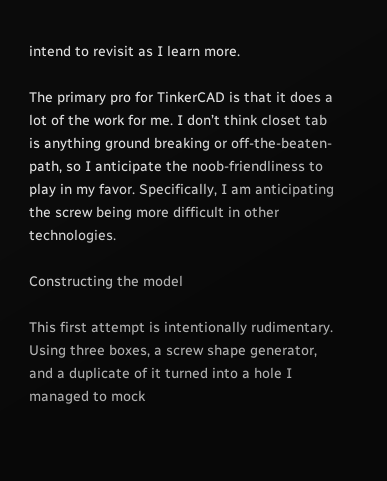intend to revisit as I learn more.

The primary pro for TinkerCAD is that it does a lot of the work for me. I don’t think closet tab is anything ground breaking or off-the-beaten-path, so I anticipate the noob-friendliness to play in my favor. Specifically, I am anticipating the screw being more difficult in other technologies.

Constructing the model

This first attempt is intentionally rudimentary. Using three boxes, a screw shape generator, and a duplicate of it turned into a hole I managed to mock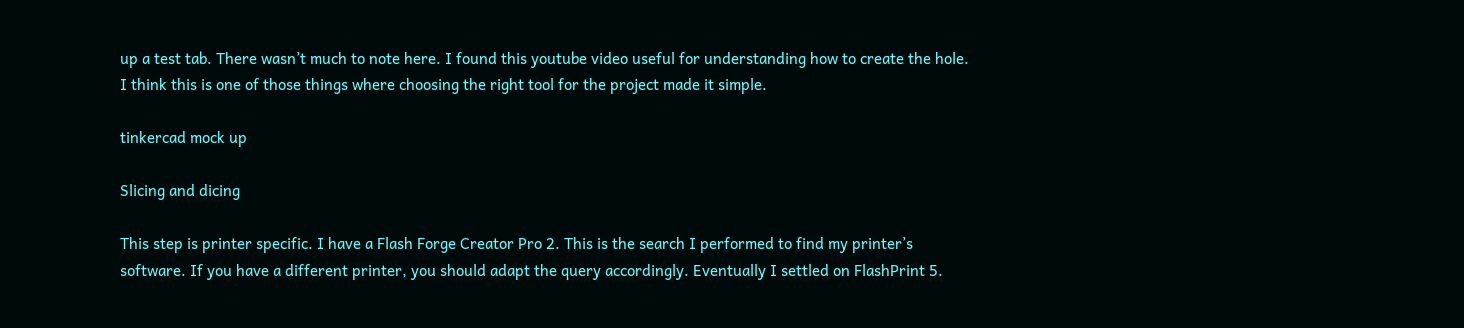up a test tab. There wasn’t much to note here. I found this youtube video useful for understanding how to create the hole. I think this is one of those things where choosing the right tool for the project made it simple.

tinkercad mock up

Slicing and dicing

This step is printer specific. I have a Flash Forge Creator Pro 2. This is the search I performed to find my printer’s software. If you have a different printer, you should adapt the query accordingly. Eventually I settled on FlashPrint 5.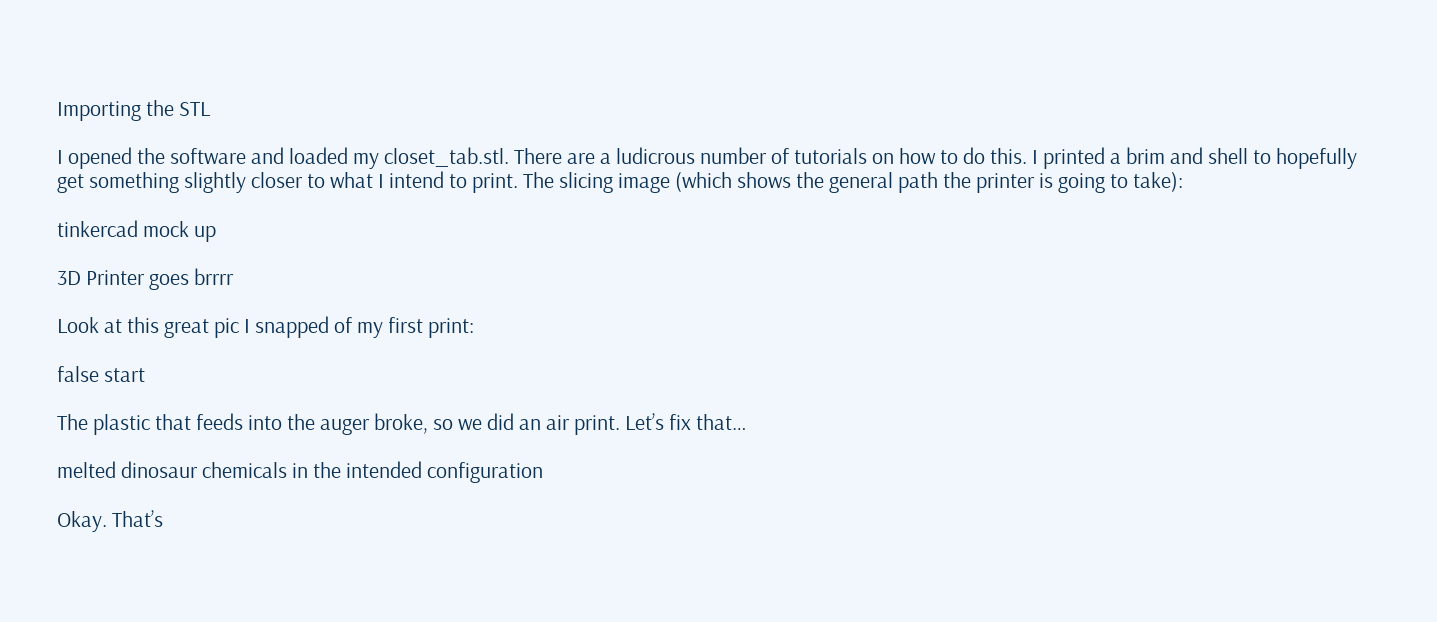Importing the STL

I opened the software and loaded my closet_tab.stl. There are a ludicrous number of tutorials on how to do this. I printed a brim and shell to hopefully get something slightly closer to what I intend to print. The slicing image (which shows the general path the printer is going to take):

tinkercad mock up

3D Printer goes brrrr

Look at this great pic I snapped of my first print:

false start

The plastic that feeds into the auger broke, so we did an air print. Let’s fix that…

melted dinosaur chemicals in the intended configuration

Okay. That’s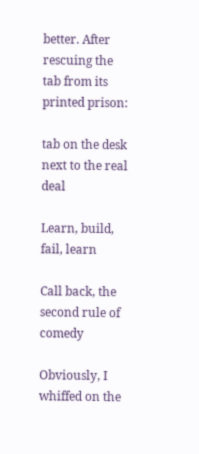better. After rescuing the tab from its printed prison:

tab on the desk next to the real deal

Learn, build, fail, learn

Call back, the second rule of comedy

Obviously, I whiffed on the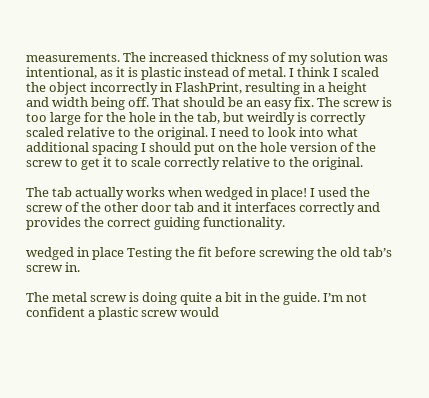measurements. The increased thickness of my solution was intentional, as it is plastic instead of metal. I think I scaled the object incorrectly in FlashPrint, resulting in a height and width being off. That should be an easy fix. The screw is too large for the hole in the tab, but weirdly is correctly scaled relative to the original. I need to look into what additional spacing I should put on the hole version of the screw to get it to scale correctly relative to the original.

The tab actually works when wedged in place! I used the screw of the other door tab and it interfaces correctly and provides the correct guiding functionality.

wedged in place Testing the fit before screwing the old tab’s screw in.

The metal screw is doing quite a bit in the guide. I’m not confident a plastic screw would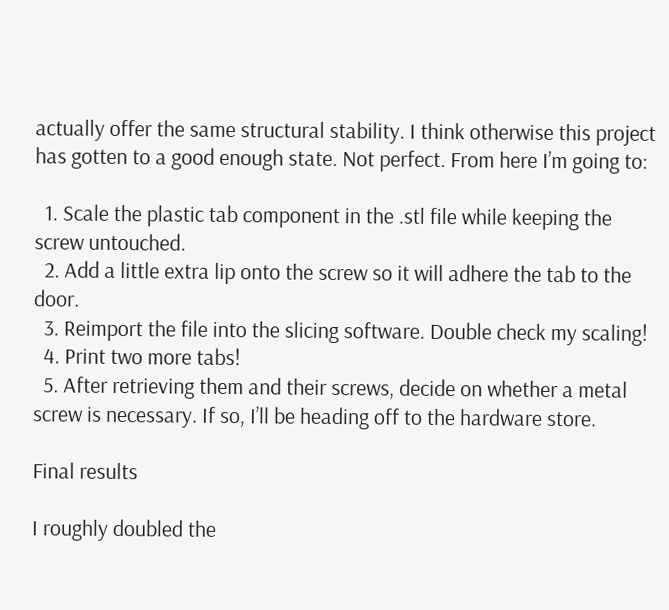actually offer the same structural stability. I think otherwise this project has gotten to a good enough state. Not perfect. From here I’m going to:

  1. Scale the plastic tab component in the .stl file while keeping the screw untouched.
  2. Add a little extra lip onto the screw so it will adhere the tab to the door.
  3. Reimport the file into the slicing software. Double check my scaling!
  4. Print two more tabs!
  5. After retrieving them and their screws, decide on whether a metal screw is necessary. If so, I’ll be heading off to the hardware store.

Final results

I roughly doubled the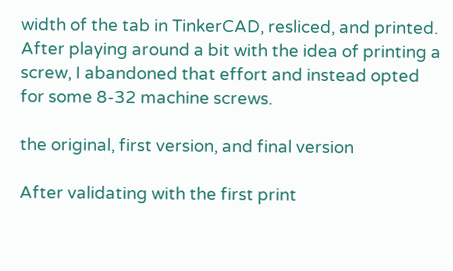width of the tab in TinkerCAD, resliced, and printed. After playing around a bit with the idea of printing a screw, I abandoned that effort and instead opted for some 8-32 machine screws.

the original, first version, and final version

After validating with the first print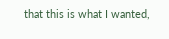that this is what I wanted,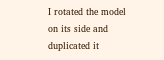I rotated the model on its side and duplicated it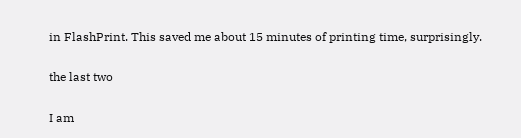in FlashPrint. This saved me about 15 minutes of printing time, surprisingly.

the last two

I am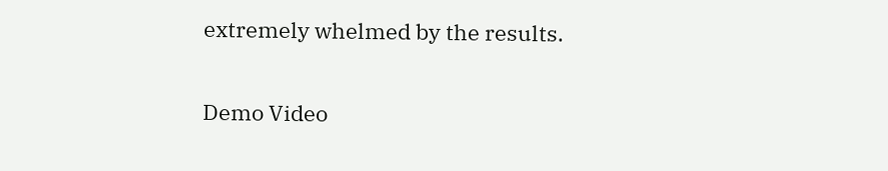extremely whelmed by the results.

Demo Video